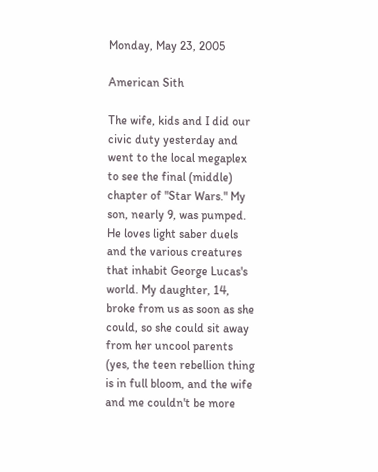Monday, May 23, 2005

American Sith

The wife, kids and I did our civic duty yesterday and went to the local megaplex to see the final (middle) chapter of "Star Wars." My son, nearly 9, was pumped. He loves light saber duels and the various creatures that inhabit George Lucas's world. My daughter, 14, broke from us as soon as she could, so she could sit away from her uncool parents (yes, the teen rebellion thing is in full bloom, and the wife and me couldn't be more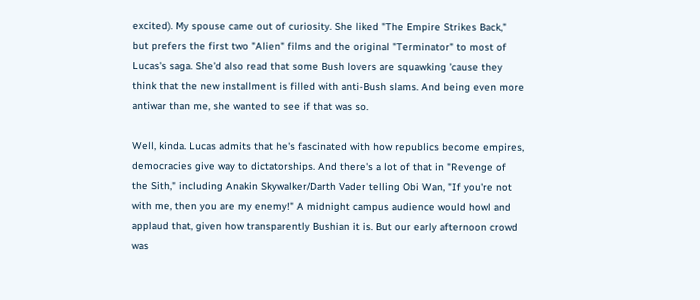excited). My spouse came out of curiosity. She liked "The Empire Strikes Back," but prefers the first two "Alien" films and the original "Terminator" to most of Lucas's saga. She'd also read that some Bush lovers are squawking 'cause they think that the new installment is filled with anti-Bush slams. And being even more antiwar than me, she wanted to see if that was so.

Well, kinda. Lucas admits that he's fascinated with how republics become empires, democracies give way to dictatorships. And there's a lot of that in "Revenge of the Sith," including Anakin Skywalker/Darth Vader telling Obi Wan, "If you're not with me, then you are my enemy!" A midnight campus audience would howl and applaud that, given how transparently Bushian it is. But our early afternoon crowd was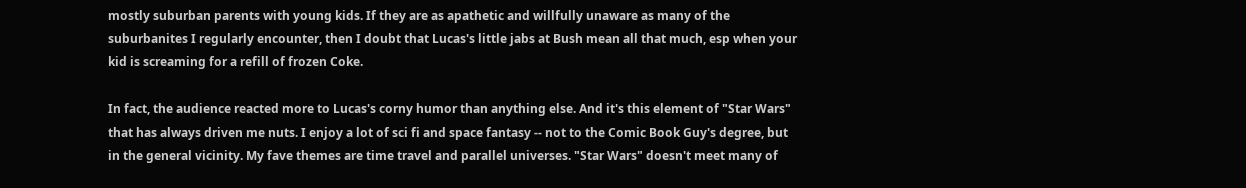mostly suburban parents with young kids. If they are as apathetic and willfully unaware as many of the suburbanites I regularly encounter, then I doubt that Lucas's little jabs at Bush mean all that much, esp when your kid is screaming for a refill of frozen Coke.

In fact, the audience reacted more to Lucas's corny humor than anything else. And it's this element of "Star Wars" that has always driven me nuts. I enjoy a lot of sci fi and space fantasy -- not to the Comic Book Guy's degree, but in the general vicinity. My fave themes are time travel and parallel universes. "Star Wars" doesn't meet many of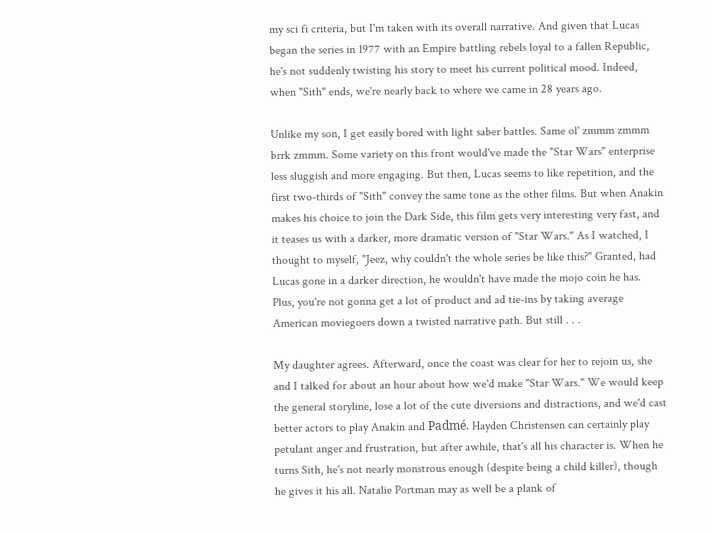my sci fi criteria, but I'm taken with its overall narrative. And given that Lucas began the series in 1977 with an Empire battling rebels loyal to a fallen Republic, he's not suddenly twisting his story to meet his current political mood. Indeed, when "Sith" ends, we're nearly back to where we came in 28 years ago.

Unlike my son, I get easily bored with light saber battles. Same ol' zmmm zmmm brrk zmmm. Some variety on this front would've made the "Star Wars" enterprise less sluggish and more engaging. But then, Lucas seems to like repetition, and the first two-thirds of "Sith" convey the same tone as the other films. But when Anakin makes his choice to join the Dark Side, this film gets very interesting very fast, and it teases us with a darker, more dramatic version of "Star Wars." As I watched, I thought to myself, "Jeez, why couldn't the whole series be like this?" Granted, had Lucas gone in a darker direction, he wouldn't have made the mojo coin he has. Plus, you're not gonna get a lot of product and ad tie-ins by taking average American moviegoers down a twisted narrative path. But still . . .

My daughter agrees. Afterward, once the coast was clear for her to rejoin us, she and I talked for about an hour about how we'd make "Star Wars." We would keep the general storyline, lose a lot of the cute diversions and distractions, and we'd cast better actors to play Anakin and Padmé. Hayden Christensen can certainly play petulant anger and frustration, but after awhile, that's all his character is. When he turns Sith, he's not nearly monstrous enough (despite being a child killer), though he gives it his all. Natalie Portman may as well be a plank of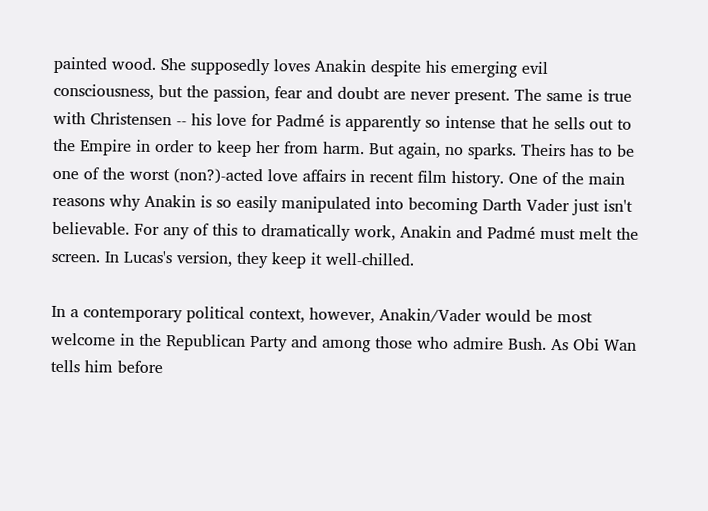painted wood. She supposedly loves Anakin despite his emerging evil consciousness, but the passion, fear and doubt are never present. The same is true with Christensen -- his love for Padmé is apparently so intense that he sells out to the Empire in order to keep her from harm. But again, no sparks. Theirs has to be one of the worst (non?)-acted love affairs in recent film history. One of the main reasons why Anakin is so easily manipulated into becoming Darth Vader just isn't believable. For any of this to dramatically work, Anakin and Padmé must melt the screen. In Lucas's version, they keep it well-chilled.

In a contemporary political context, however, Anakin/Vader would be most welcome in the Republican Party and among those who admire Bush. As Obi Wan tells him before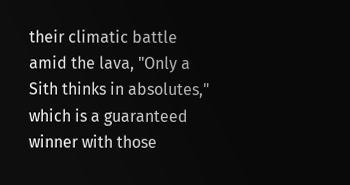their climatic battle amid the lava, "Only a Sith thinks in absolutes," which is a guaranteed winner with those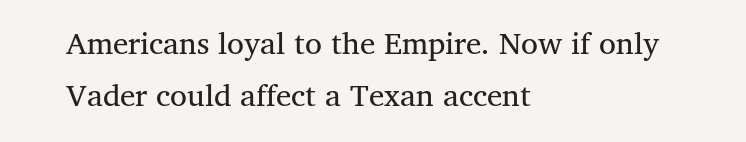Americans loyal to the Empire. Now if only Vader could affect a Texan accent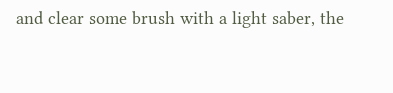and clear some brush with a light saber, the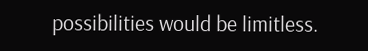possibilities would be limitless.